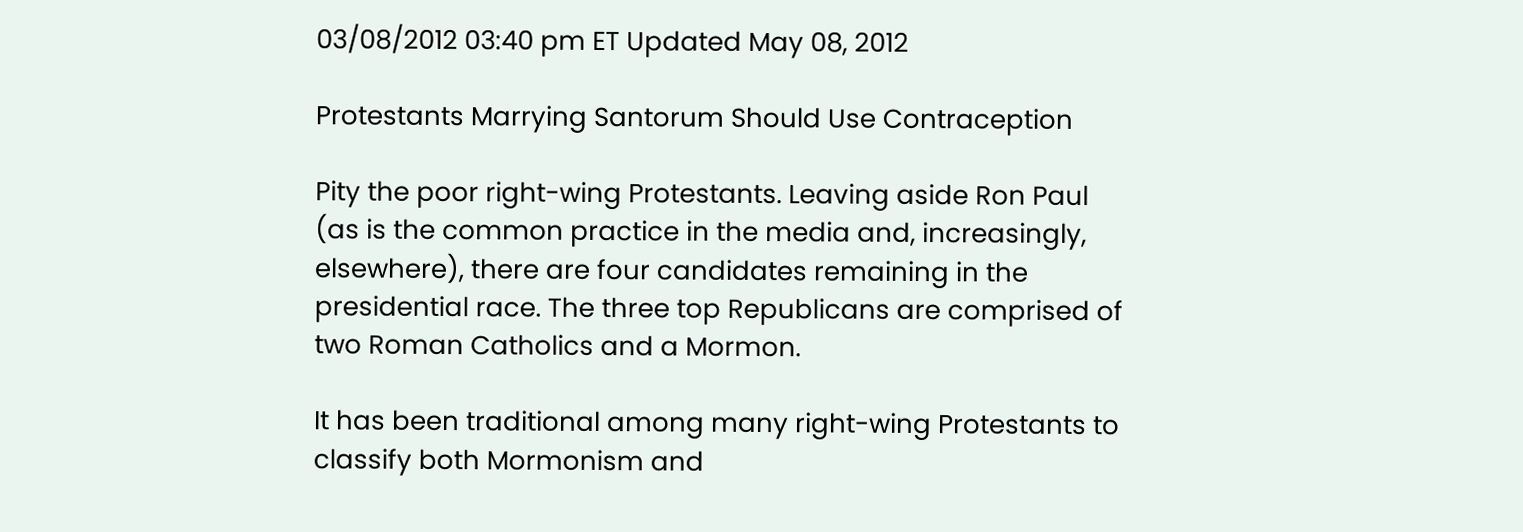03/08/2012 03:40 pm ET Updated May 08, 2012

Protestants Marrying Santorum Should Use Contraception

Pity the poor right-wing Protestants. Leaving aside Ron Paul (as is the common practice in the media and, increasingly, elsewhere), there are four candidates remaining in the presidential race. The three top Republicans are comprised of two Roman Catholics and a Mormon.

It has been traditional among many right-wing Protestants to classify both Mormonism and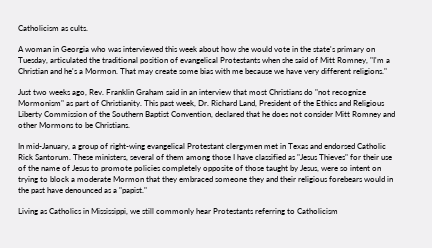Catholicism as cults.

A woman in Georgia who was interviewed this week about how she would vote in the state's primary on Tuesday, articulated the traditional position of evangelical Protestants when she said of Mitt Romney, "I'm a Christian and he's a Mormon. That may create some bias with me because we have very different religions."

Just two weeks ago, Rev. Franklin Graham said in an interview that most Christians do "not recognize Mormonism" as part of Christianity. This past week, Dr. Richard Land, President of the Ethics and Religious Liberty Commission of the Southern Baptist Convention, declared that he does not consider Mitt Romney and other Mormons to be Christians.

In mid-January, a group of right-wing evangelical Protestant clergymen met in Texas and endorsed Catholic Rick Santorum. These ministers, several of them among those I have classified as "Jesus Thieves" for their use of the name of Jesus to promote policies completely opposite of those taught by Jesus, were so intent on trying to block a moderate Mormon that they embraced someone they and their religious forebears would in the past have denounced as a "papist."

Living as Catholics in Mississippi, we still commonly hear Protestants referring to Catholicism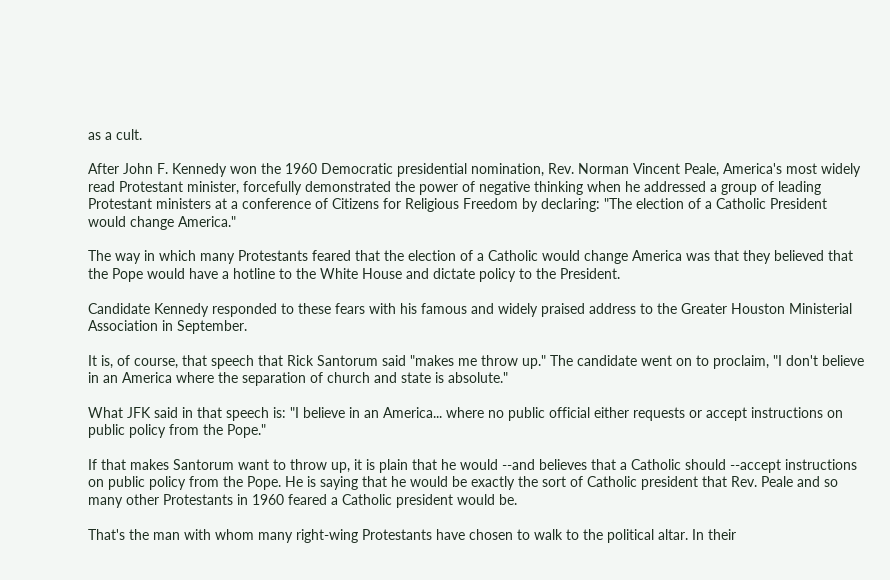as a cult.

After John F. Kennedy won the 1960 Democratic presidential nomination, Rev. Norman Vincent Peale, America's most widely read Protestant minister, forcefully demonstrated the power of negative thinking when he addressed a group of leading Protestant ministers at a conference of Citizens for Religious Freedom by declaring: "The election of a Catholic President would change America."

The way in which many Protestants feared that the election of a Catholic would change America was that they believed that the Pope would have a hotline to the White House and dictate policy to the President.

Candidate Kennedy responded to these fears with his famous and widely praised address to the Greater Houston Ministerial Association in September.

It is, of course, that speech that Rick Santorum said "makes me throw up." The candidate went on to proclaim, "I don't believe in an America where the separation of church and state is absolute."

What JFK said in that speech is: "I believe in an America... where no public official either requests or accept instructions on public policy from the Pope."

If that makes Santorum want to throw up, it is plain that he would --and believes that a Catholic should --accept instructions on public policy from the Pope. He is saying that he would be exactly the sort of Catholic president that Rev. Peale and so many other Protestants in 1960 feared a Catholic president would be.

That's the man with whom many right-wing Protestants have chosen to walk to the political altar. In their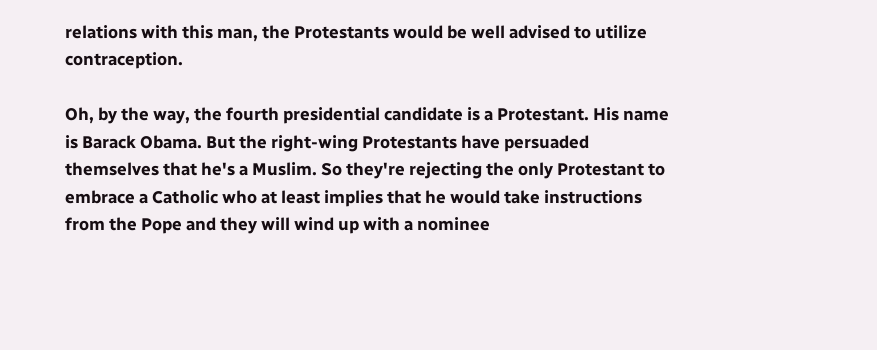relations with this man, the Protestants would be well advised to utilize contraception.

Oh, by the way, the fourth presidential candidate is a Protestant. His name is Barack Obama. But the right-wing Protestants have persuaded themselves that he's a Muslim. So they're rejecting the only Protestant to embrace a Catholic who at least implies that he would take instructions from the Pope and they will wind up with a nominee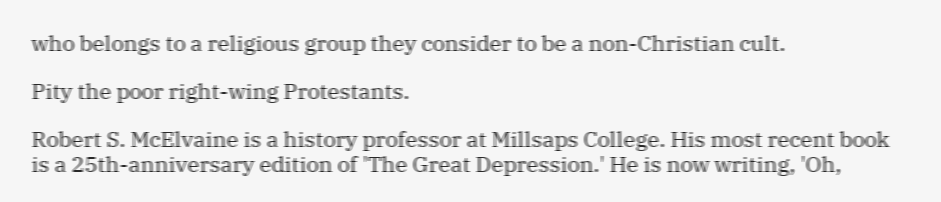who belongs to a religious group they consider to be a non-Christian cult.

Pity the poor right-wing Protestants.

Robert S. McElvaine is a history professor at Millsaps College. His most recent book is a 25th-anniversary edition of 'The Great Depression.' He is now writing, 'Oh,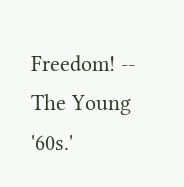Freedom! -- The Young '60s.'